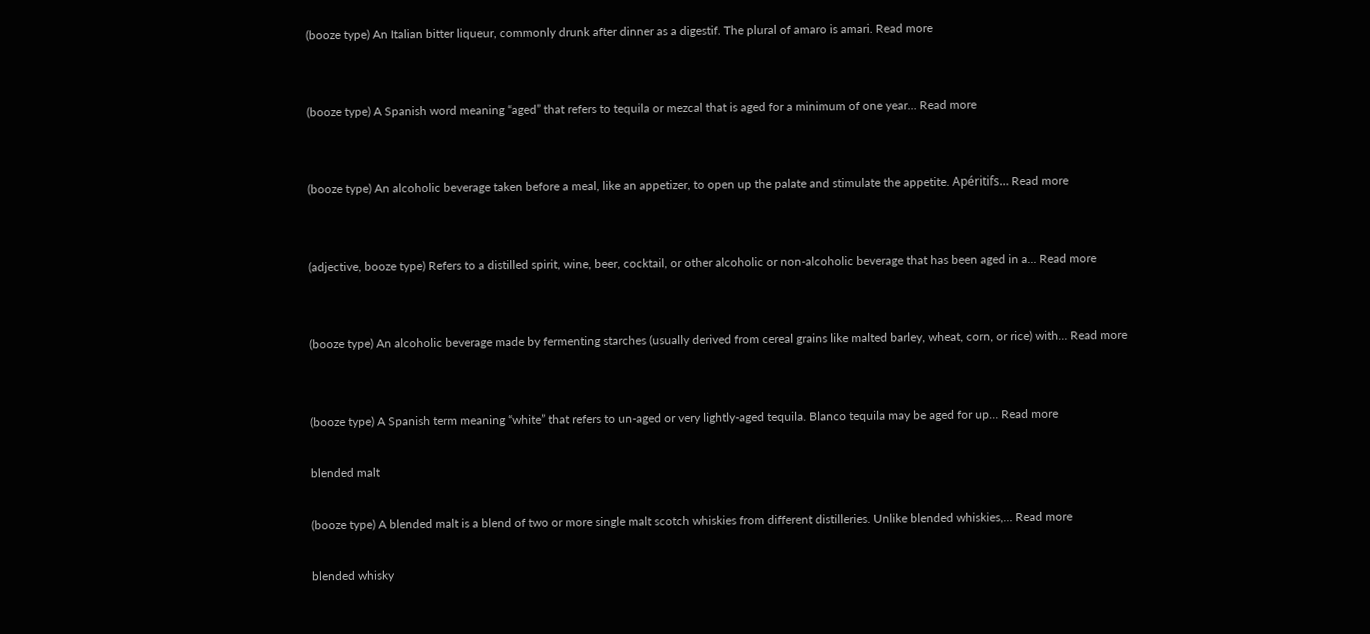(booze type) An Italian bitter liqueur, commonly drunk after dinner as a digestif. The plural of amaro is amari. Read more


(booze type) A Spanish word meaning “aged” that refers to tequila or mezcal that is aged for a minimum of one year… Read more


(booze type) An alcoholic beverage taken before a meal, like an appetizer, to open up the palate and stimulate the appetite. Apéritifs… Read more


(adjective, booze type) Refers to a distilled spirit, wine, beer, cocktail, or other alcoholic or non-alcoholic beverage that has been aged in a… Read more


(booze type) An alcoholic beverage made by fermenting starches (usually derived from cereal grains like malted barley, wheat, corn, or rice) with… Read more


(booze type) A Spanish term meaning “white” that refers to un-aged or very lightly-aged tequila. Blanco tequila may be aged for up… Read more

blended malt

(booze type) A blended malt is a blend of two or more single malt scotch whiskies from different distilleries. Unlike blended whiskies,… Read more

blended whisky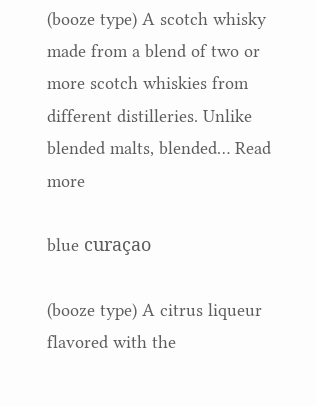(booze type) A scotch whisky made from a blend of two or more scotch whiskies from different distilleries. Unlike blended malts, blended… Read more

blue curaçao

(booze type) A citrus liqueur flavored with the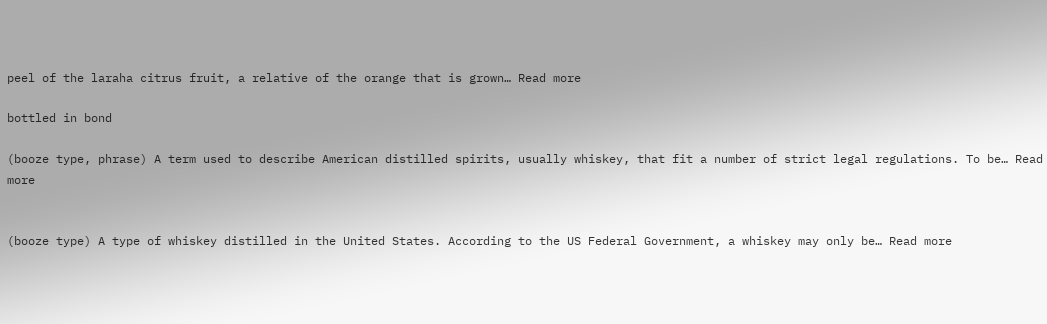peel of the laraha citrus fruit, a relative of the orange that is grown… Read more

bottled in bond

(booze type, phrase) A term used to describe American distilled spirits, usually whiskey, that fit a number of strict legal regulations. To be… Read more


(booze type) A type of whiskey distilled in the United States. According to the US Federal Government, a whiskey may only be… Read more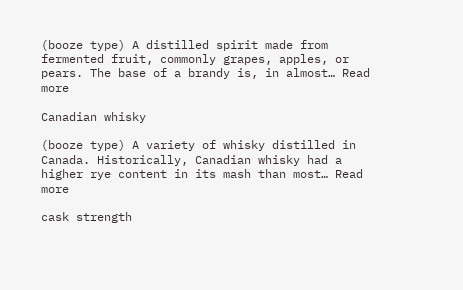(booze type) A distilled spirit made from fermented fruit, commonly grapes, apples, or pears. The base of a brandy is, in almost… Read more

Canadian whisky

(booze type) A variety of whisky distilled in Canada. Historically, Canadian whisky had a higher rye content in its mash than most… Read more

cask strength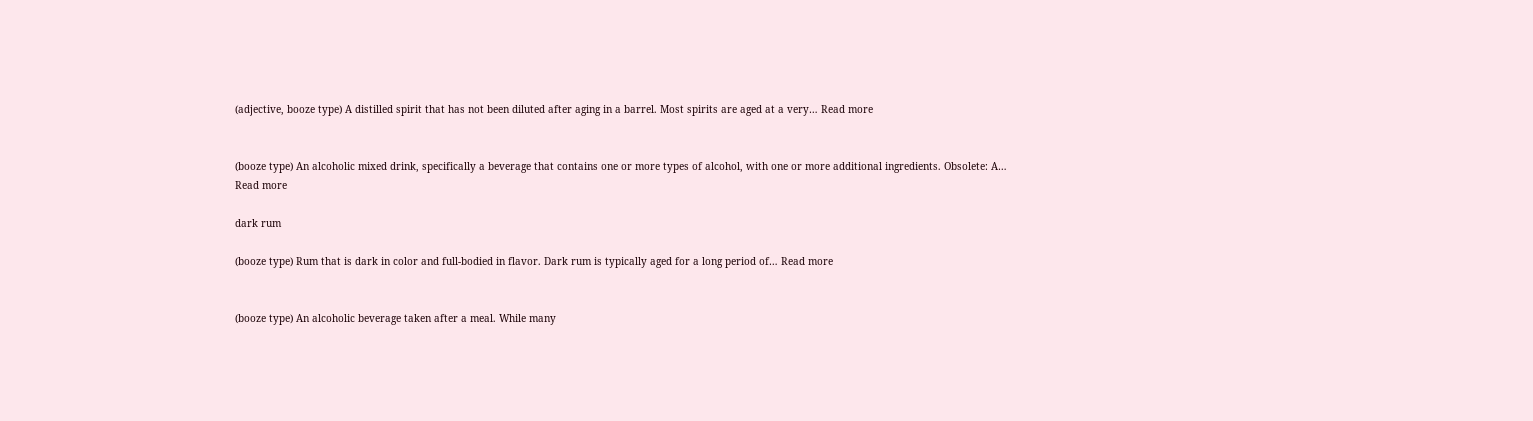(adjective, booze type) A distilled spirit that has not been diluted after aging in a barrel. Most spirits are aged at a very… Read more


(booze type) An alcoholic mixed drink, specifically a beverage that contains one or more types of alcohol, with one or more additional ingredients. Obsolete: A… Read more

dark rum

(booze type) Rum that is dark in color and full-bodied in flavor. Dark rum is typically aged for a long period of… Read more


(booze type) An alcoholic beverage taken after a meal. While many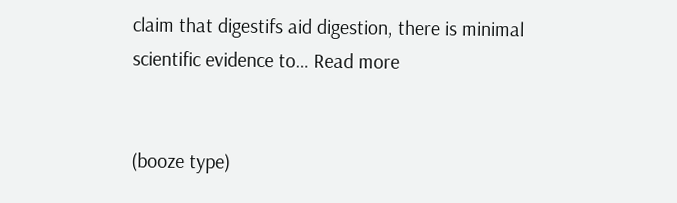claim that digestifs aid digestion, there is minimal scientific evidence to… Read more


(booze type)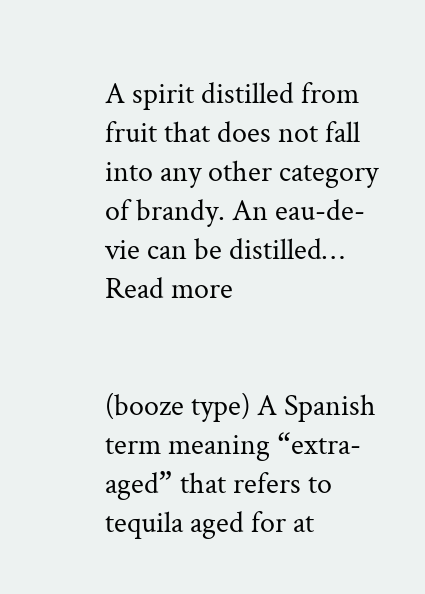A spirit distilled from fruit that does not fall into any other category of brandy. An eau-de-vie can be distilled… Read more


(booze type) A Spanish term meaning “extra-aged” that refers to tequila aged for at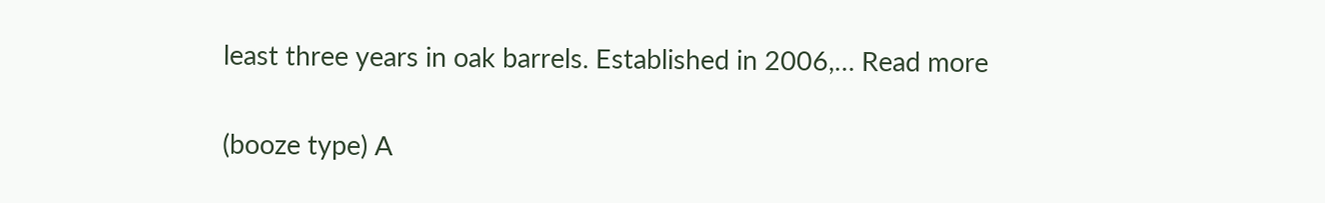least three years in oak barrels. Established in 2006,… Read more


(booze type) A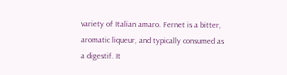variety of Italian amaro. Fernet is a bitter, aromatic liqueur, and typically consumed as a digestif. It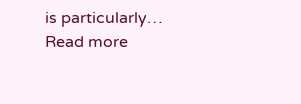is particularly… Read more